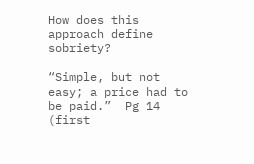How does this approach define sobriety?

“Simple, but not easy; a price had to be paid.”  Pg 14 (first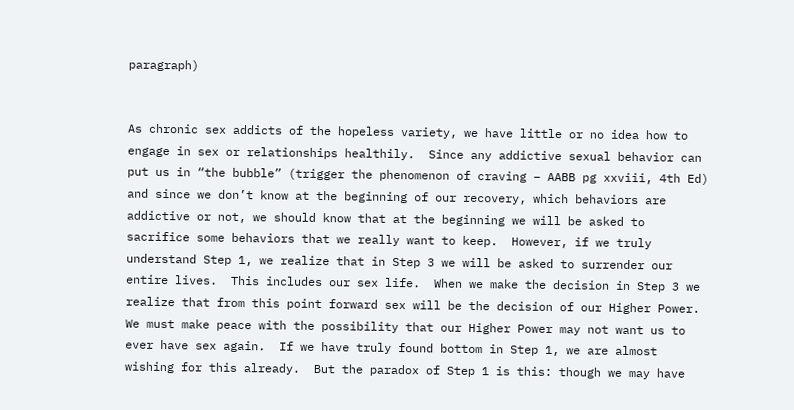paragraph)


As chronic sex addicts of the hopeless variety, we have little or no idea how to engage in sex or relationships healthily.  Since any addictive sexual behavior can put us in “the bubble” (trigger the phenomenon of craving – AABB pg xxviii, 4th Ed) and since we don’t know at the beginning of our recovery, which behaviors are addictive or not, we should know that at the beginning we will be asked to sacrifice some behaviors that we really want to keep.  However, if we truly understand Step 1, we realize that in Step 3 we will be asked to surrender our entire lives.  This includes our sex life.  When we make the decision in Step 3 we realize that from this point forward sex will be the decision of our Higher Power.  We must make peace with the possibility that our Higher Power may not want us to ever have sex again.  If we have truly found bottom in Step 1, we are almost wishing for this already.  But the paradox of Step 1 is this: though we may have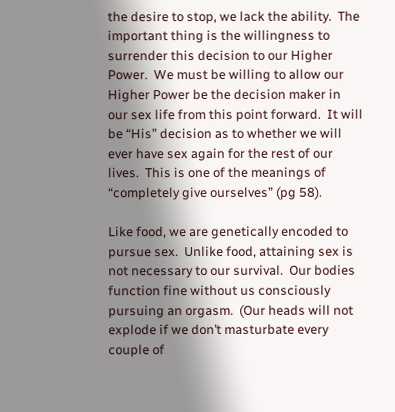the desire to stop, we lack the ability.  The important thing is the willingness to surrender this decision to our Higher Power.  We must be willing to allow our Higher Power be the decision maker in our sex life from this point forward.  It will be “His” decision as to whether we will ever have sex again for the rest of our lives.  This is one of the meanings of “completely give ourselves” (pg 58).

Like food, we are genetically encoded to pursue sex.  Unlike food, attaining sex is not necessary to our survival.  Our bodies function fine without us consciously pursuing an orgasm.  (Our heads will not explode if we don’t masturbate every couple of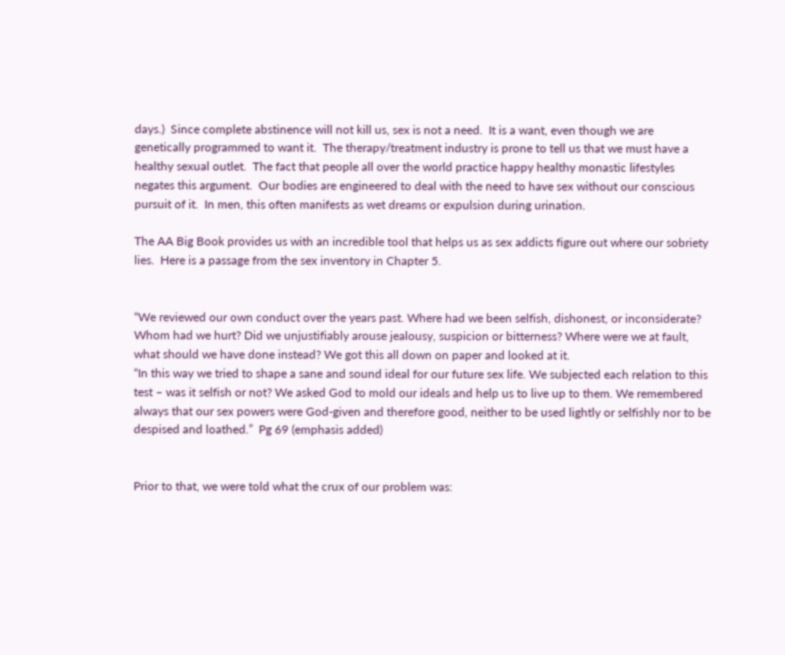days.)  Since complete abstinence will not kill us, sex is not a need.  It is a want, even though we are genetically programmed to want it.  The therapy/treatment industry is prone to tell us that we must have a healthy sexual outlet.  The fact that people all over the world practice happy healthy monastic lifestyles negates this argument.  Our bodies are engineered to deal with the need to have sex without our conscious pursuit of it.  In men, this often manifests as wet dreams or expulsion during urination.

The AA Big Book provides us with an incredible tool that helps us as sex addicts figure out where our sobriety lies.  Here is a passage from the sex inventory in Chapter 5.


“We reviewed our own conduct over the years past. Where had we been selfish, dishonest, or inconsiderate? Whom had we hurt? Did we unjustifiably arouse jealousy, suspicion or bitterness? Where were we at fault, what should we have done instead? We got this all down on paper and looked at it.
“In this way we tried to shape a sane and sound ideal for our future sex life. We subjected each relation to this test – was it selfish or not? We asked God to mold our ideals and help us to live up to them. We remembered always that our sex powers were God-given and therefore good, neither to be used lightly or selfishly nor to be despised and loathed.”  Pg 69 (emphasis added)


Prior to that, we were told what the crux of our problem was: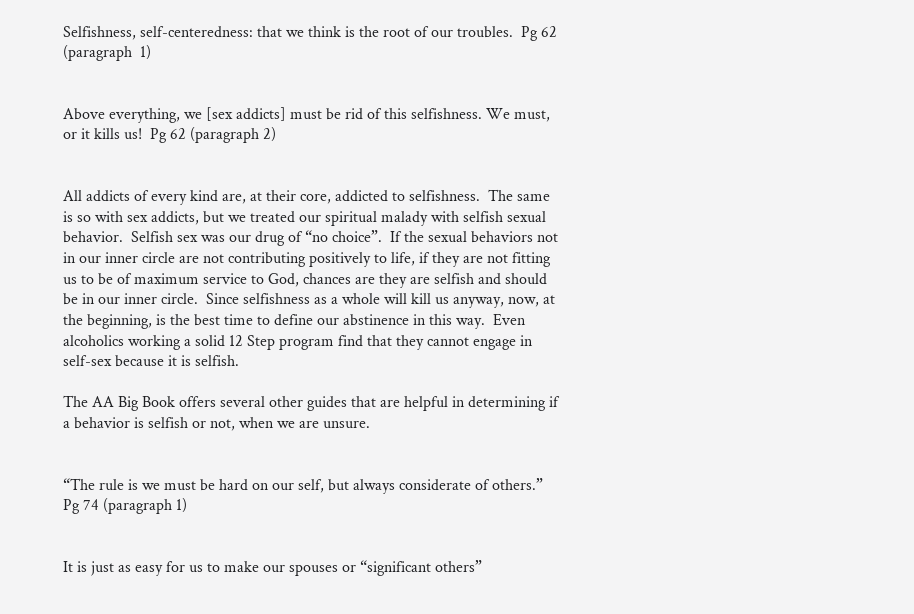Selfishness, self-centeredness: that we think is the root of our troubles.  Pg 62 (paragraph  1)


Above everything, we [sex addicts] must be rid of this selfishness. We must, or it kills us!  Pg 62 (paragraph 2)


All addicts of every kind are, at their core, addicted to selfishness.  The same is so with sex addicts, but we treated our spiritual malady with selfish sexual behavior.  Selfish sex was our drug of “no choice”.  If the sexual behaviors not in our inner circle are not contributing positively to life, if they are not fitting us to be of maximum service to God, chances are they are selfish and should be in our inner circle.  Since selfishness as a whole will kill us anyway, now, at the beginning, is the best time to define our abstinence in this way.  Even alcoholics working a solid 12 Step program find that they cannot engage in self-sex because it is selfish.

The AA Big Book offers several other guides that are helpful in determining if a behavior is selfish or not, when we are unsure.


“The rule is we must be hard on our self, but always considerate of others.” Pg 74 (paragraph 1)


It is just as easy for us to make our spouses or “significant others”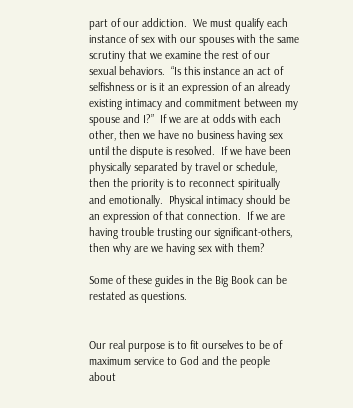part of our addiction.  We must qualify each instance of sex with our spouses with the same scrutiny that we examine the rest of our sexual behaviors.  “Is this instance an act of selfishness or is it an expression of an already existing intimacy and commitment between my spouse and I?”  If we are at odds with each other, then we have no business having sex until the dispute is resolved.  If we have been physically separated by travel or schedule, then the priority is to reconnect spiritually and emotionally.  Physical intimacy should be an expression of that connection.  If we are having trouble trusting our significant-others, then why are we having sex with them?

Some of these guides in the Big Book can be restated as questions.


Our real purpose is to fit ourselves to be of maximum service to God and the people about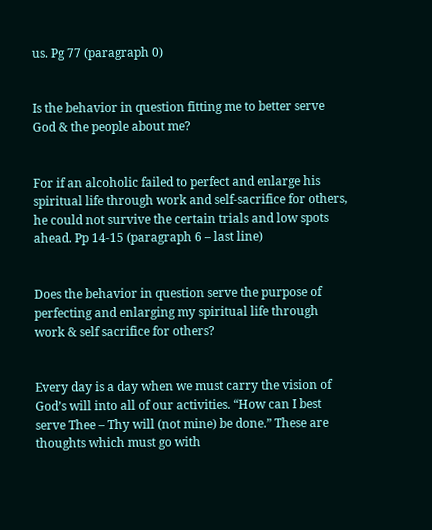us. Pg 77 (paragraph 0)


Is the behavior in question fitting me to better serve God & the people about me?


For if an alcoholic failed to perfect and enlarge his spiritual life through work and self-sacrifice for others, he could not survive the certain trials and low spots ahead. Pp 14-15 (paragraph 6 – last line)


Does the behavior in question serve the purpose of perfecting and enlarging my spiritual life through work & self sacrifice for others?


Every day is a day when we must carry the vision of God’s will into all of our activities. “How can I best serve Thee – Thy will (not mine) be done.” These are thoughts which must go with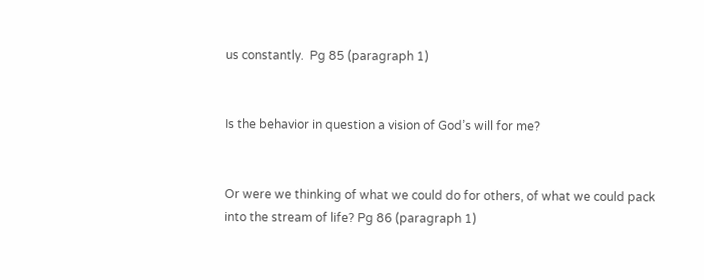us constantly.  Pg 85 (paragraph 1)


Is the behavior in question a vision of God’s will for me?


Or were we thinking of what we could do for others, of what we could pack into the stream of life? Pg 86 (paragraph 1)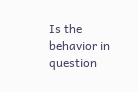Is the behavior in question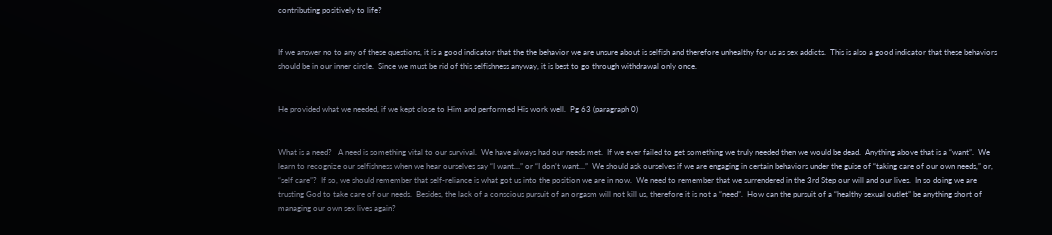contributing positively to life?


If we answer no to any of these questions, it is a good indicator that the the behavior we are unsure about is selfish and therefore unhealthy for us as sex addicts.  This is also a good indicator that these behaviors should be in our inner circle.  Since we must be rid of this selfishness anyway, it is best to go through withdrawal only once.


He provided what we needed, if we kept close to Him and performed His work well.  Pg 63 (paragraph 0)


What is a need?   A need is something vital to our survival.  We have always had our needs met.  If we ever failed to get something we truly needed then we would be dead.  Anything above that is a “want”.  We learn to recognize our selfishness when we hear ourselves say “I want…” or “I don’t want…”  We should ask ourselves if we are engaging in certain behaviors under the guise of “taking care of our own needs,” or, “self care”?  If so, we should remember that self-reliance is what got us into the position we are in now.  We need to remember that we surrendered in the 3rd Step our will and our lives.  In so doing we are trusting God to take care of our needs.  Besides, the lack of a conscious pursuit of an orgasm will not kill us, therefore it is not a “need”.  How can the pursuit of a “healthy sexual outlet” be anything short of managing our own sex lives again?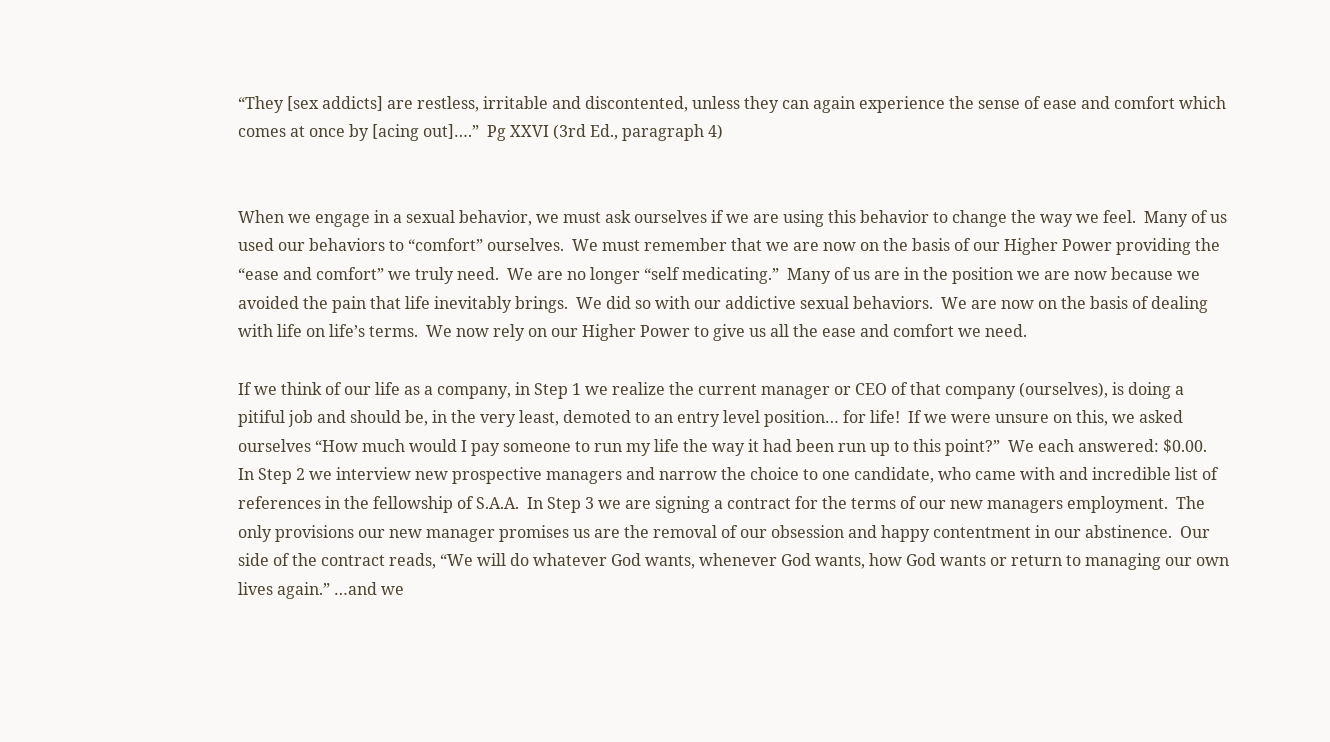“They [sex addicts] are restless, irritable and discontented, unless they can again experience the sense of ease and comfort which comes at once by [acing out]….”  Pg XXVI (3rd Ed., paragraph 4)


When we engage in a sexual behavior, we must ask ourselves if we are using this behavior to change the way we feel.  Many of us used our behaviors to “comfort” ourselves.  We must remember that we are now on the basis of our Higher Power providing the “ease and comfort” we truly need.  We are no longer “self medicating.”  Many of us are in the position we are now because we avoided the pain that life inevitably brings.  We did so with our addictive sexual behaviors.  We are now on the basis of dealing with life on life’s terms.  We now rely on our Higher Power to give us all the ease and comfort we need.

If we think of our life as a company, in Step 1 we realize the current manager or CEO of that company (ourselves), is doing a pitiful job and should be, in the very least, demoted to an entry level position… for life!  If we were unsure on this, we asked ourselves “How much would I pay someone to run my life the way it had been run up to this point?”  We each answered: $0.00.  In Step 2 we interview new prospective managers and narrow the choice to one candidate, who came with and incredible list of references in the fellowship of S.A.A.  In Step 3 we are signing a contract for the terms of our new managers employment.  The only provisions our new manager promises us are the removal of our obsession and happy contentment in our abstinence.  Our side of the contract reads, “We will do whatever God wants, whenever God wants, how God wants or return to managing our own lives again.” …and we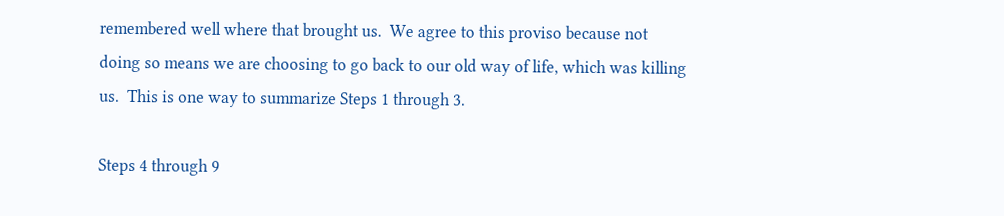remembered well where that brought us.  We agree to this proviso because not doing so means we are choosing to go back to our old way of life, which was killing us.  This is one way to summarize Steps 1 through 3.

Steps 4 through 9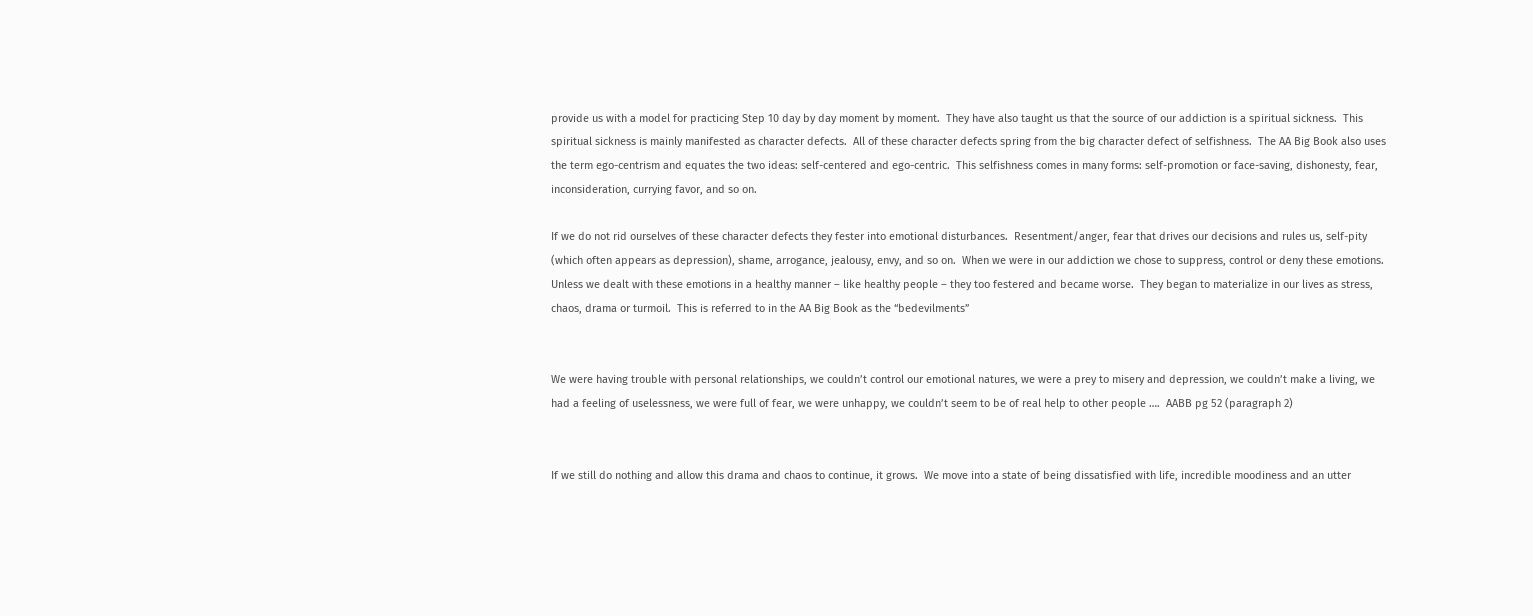provide us with a model for practicing Step 10 day by day moment by moment.  They have also taught us that the source of our addiction is a spiritual sickness.  This spiritual sickness is mainly manifested as character defects.  All of these character defects spring from the big character defect of selfishness.  The AA Big Book also uses the term ego-centrism and equates the two ideas: self-centered and ego-centric.  This selfishness comes in many forms: self-promotion or face-saving, dishonesty, fear, inconsideration, currying favor, and so on.

If we do not rid ourselves of these character defects they fester into emotional disturbances.  Resentment/anger, fear that drives our decisions and rules us, self-pity (which often appears as depression), shame, arrogance, jealousy, envy, and so on.  When we were in our addiction we chose to suppress, control or deny these emotions.  Unless we dealt with these emotions in a healthy manner – like healthy people – they too festered and became worse.  They began to materialize in our lives as stress, chaos, drama or turmoil.  This is referred to in the AA Big Book as the “bedevilments”


We were having trouble with personal relationships, we couldn’t control our emotional natures, we were a prey to misery and depression, we couldn’t make a living, we had a feeling of uselessness, we were full of fear, we were unhappy, we couldn’t seem to be of real help to other people ….  AABB pg 52 (paragraph 2)


If we still do nothing and allow this drama and chaos to continue, it grows.  We move into a state of being dissatisfied with life, incredible moodiness and an utter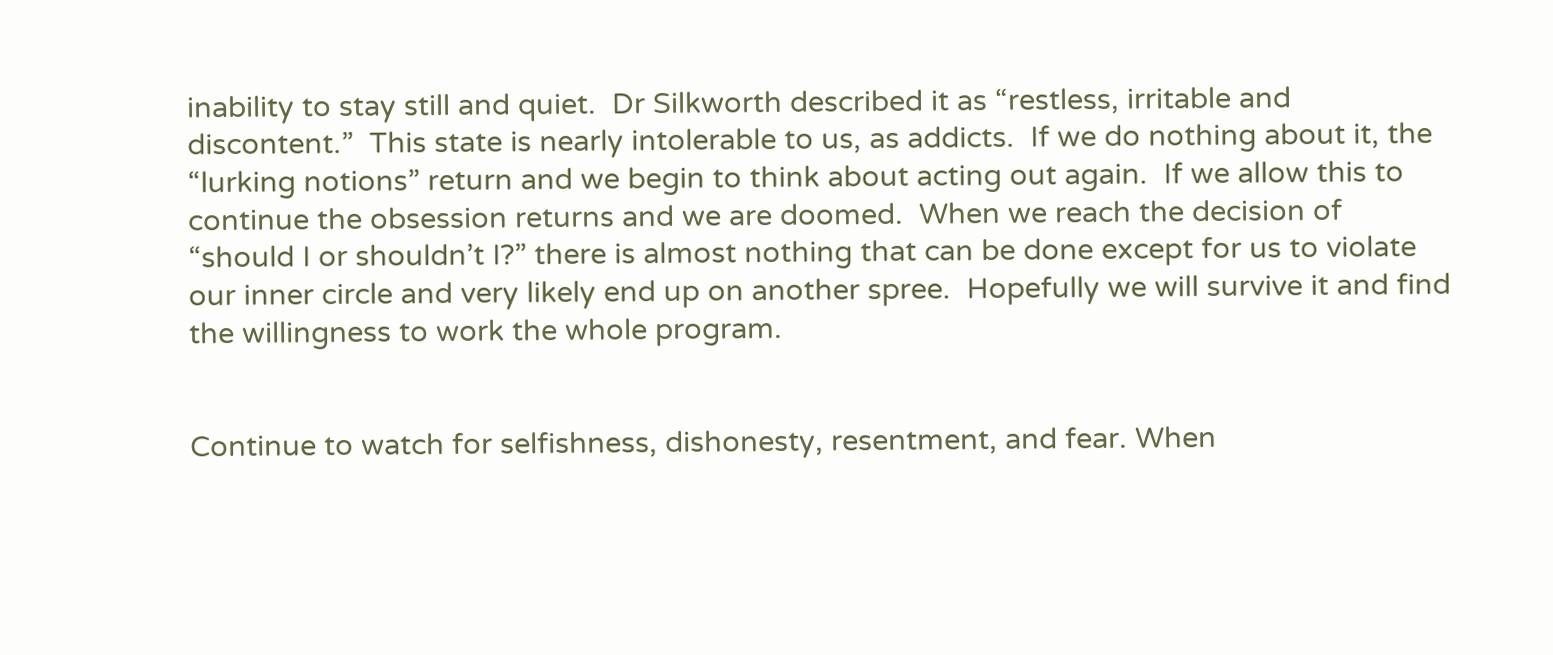inability to stay still and quiet.  Dr Silkworth described it as “restless, irritable and discontent.”  This state is nearly intolerable to us, as addicts.  If we do nothing about it, the “lurking notions” return and we begin to think about acting out again.  If we allow this to continue the obsession returns and we are doomed.  When we reach the decision of “should I or shouldn’t I?” there is almost nothing that can be done except for us to violate our inner circle and very likely end up on another spree.  Hopefully we will survive it and find the willingness to work the whole program.


Continue to watch for selfishness, dishonesty, resentment, and fear. When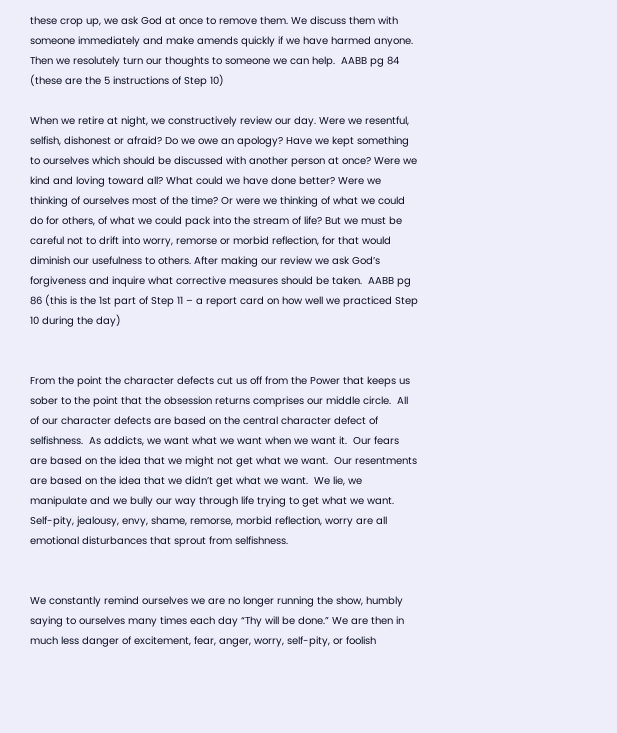these crop up, we ask God at once to remove them. We discuss them with someone immediately and make amends quickly if we have harmed anyone. Then we resolutely turn our thoughts to someone we can help.  AABB pg 84 (these are the 5 instructions of Step 10)

When we retire at night, we constructively review our day. Were we resentful, selfish, dishonest or afraid? Do we owe an apology? Have we kept something to ourselves which should be discussed with another person at once? Were we kind and loving toward all? What could we have done better? Were we thinking of ourselves most of the time? Or were we thinking of what we could do for others, of what we could pack into the stream of life? But we must be careful not to drift into worry, remorse or morbid reflection, for that would diminish our usefulness to others. After making our review we ask God’s forgiveness and inquire what corrective measures should be taken.  AABB pg 86 (this is the 1st part of Step 11 – a report card on how well we practiced Step 10 during the day)


From the point the character defects cut us off from the Power that keeps us sober to the point that the obsession returns comprises our middle circle.  All of our character defects are based on the central character defect of selfishness.  As addicts, we want what we want when we want it.  Our fears are based on the idea that we might not get what we want.  Our resentments are based on the idea that we didn’t get what we want.  We lie, we manipulate and we bully our way through life trying to get what we want.  Self-pity, jealousy, envy, shame, remorse, morbid reflection, worry are all emotional disturbances that sprout from selfishness.


We constantly remind ourselves we are no longer running the show, humbly saying to ourselves many times each day “Thy will be done.” We are then in much less danger of excitement, fear, anger, worry, self-pity, or foolish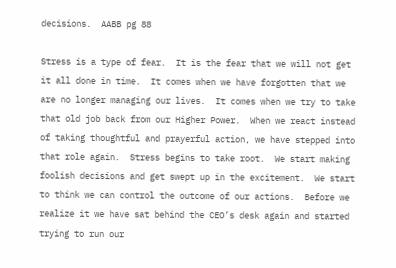decisions.  AABB pg 88

Stress is a type of fear.  It is the fear that we will not get it all done in time.  It comes when we have forgotten that we are no longer managing our lives.  It comes when we try to take that old job back from our Higher Power.  When we react instead of taking thoughtful and prayerful action, we have stepped into that role again.  Stress begins to take root.  We start making foolish decisions and get swept up in the excitement.  We start to think we can control the outcome of our actions.  Before we realize it we have sat behind the CEO’s desk again and started trying to run our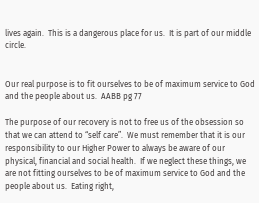lives again.  This is a dangerous place for us.  It is part of our middle circle.


Our real purpose is to fit ourselves to be of maximum service to God and the people about us.  AABB pg 77

The purpose of our recovery is not to free us of the obsession so that we can attend to “self care”.  We must remember that it is our responsibility to our Higher Power to always be aware of our physical, financial and social health.  If we neglect these things, we are not fitting ourselves to be of maximum service to God and the people about us.  Eating right,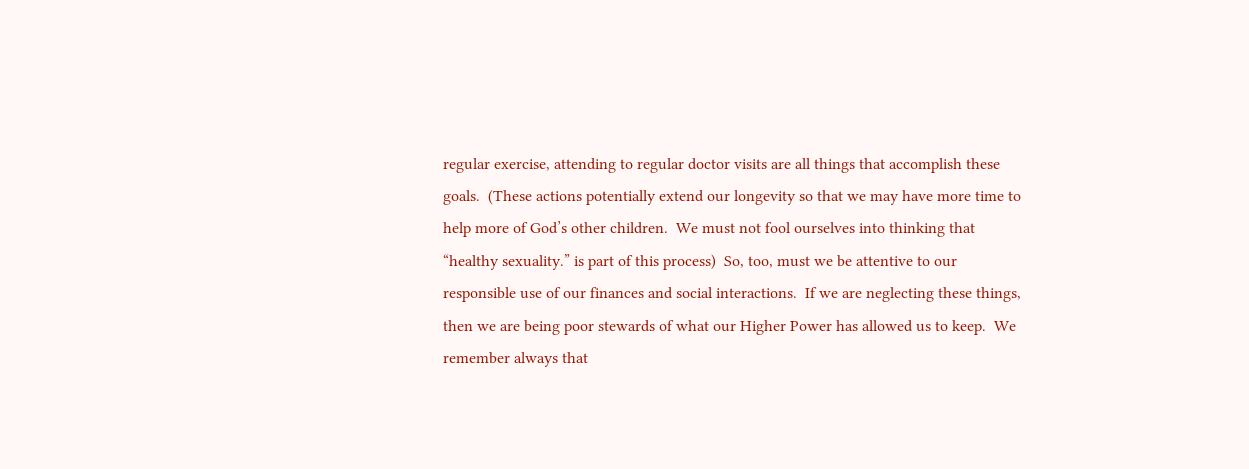regular exercise, attending to regular doctor visits are all things that accomplish these goals.  (These actions potentially extend our longevity so that we may have more time to help more of God’s other children.  We must not fool ourselves into thinking that “healthy sexuality.” is part of this process)  So, too, must we be attentive to our responsible use of our finances and social interactions.  If we are neglecting these things, then we are being poor stewards of what our Higher Power has allowed us to keep.  We remember always that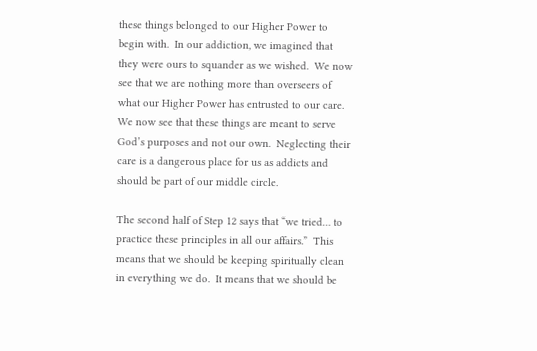these things belonged to our Higher Power to begin with.  In our addiction, we imagined that they were ours to squander as we wished.  We now see that we are nothing more than overseers of what our Higher Power has entrusted to our care.  We now see that these things are meant to serve God’s purposes and not our own.  Neglecting their care is a dangerous place for us as addicts and should be part of our middle circle.

The second half of Step 12 says that “we tried… to practice these principles in all our affairs.”  This means that we should be keeping spiritually clean in everything we do.  It means that we should be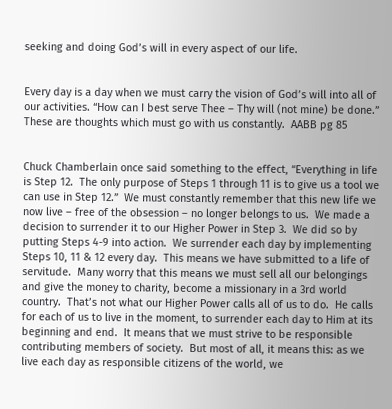seeking and doing God’s will in every aspect of our life.


Every day is a day when we must carry the vision of God’s will into all of our activities. “How can I best serve Thee – Thy will (not mine) be done.” These are thoughts which must go with us constantly.  AABB pg 85


Chuck Chamberlain once said something to the effect, “Everything in life is Step 12.  The only purpose of Steps 1 through 11 is to give us a tool we can use in Step 12.”  We must constantly remember that this new life we now live – free of the obsession – no longer belongs to us.  We made a decision to surrender it to our Higher Power in Step 3.  We did so by putting Steps 4-9 into action.  We surrender each day by implementing Steps 10, 11 & 12 every day.  This means we have submitted to a life of servitude.  Many worry that this means we must sell all our belongings and give the money to charity, become a missionary in a 3rd world country.  That’s not what our Higher Power calls all of us to do.  He calls for each of us to live in the moment, to surrender each day to Him at its beginning and end.  It means that we must strive to be responsible contributing members of society.  But most of all, it means this: as we live each day as responsible citizens of the world, we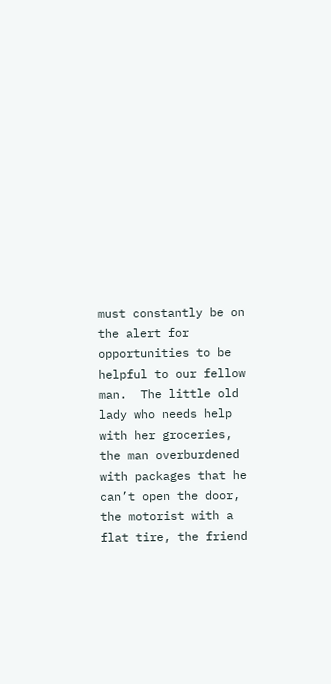must constantly be on the alert for opportunities to be helpful to our fellow man.  The little old lady who needs help with her groceries, the man overburdened with packages that he can’t open the door, the motorist with a flat tire, the friend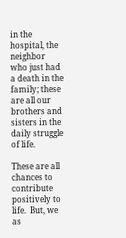in the hospital, the neighbor who just had a death in the family; these are all our brothers and sisters in the daily struggle of life.

These are all chances to contribute positively to life.  But, we as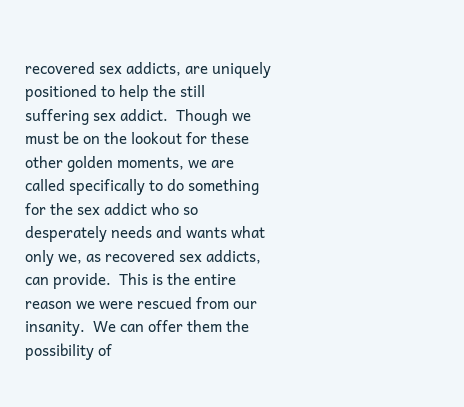recovered sex addicts, are uniquely positioned to help the still suffering sex addict.  Though we must be on the lookout for these other golden moments, we are called specifically to do something for the sex addict who so desperately needs and wants what only we, as recovered sex addicts, can provide.  This is the entire reason we were rescued from our insanity.  We can offer them the possibility of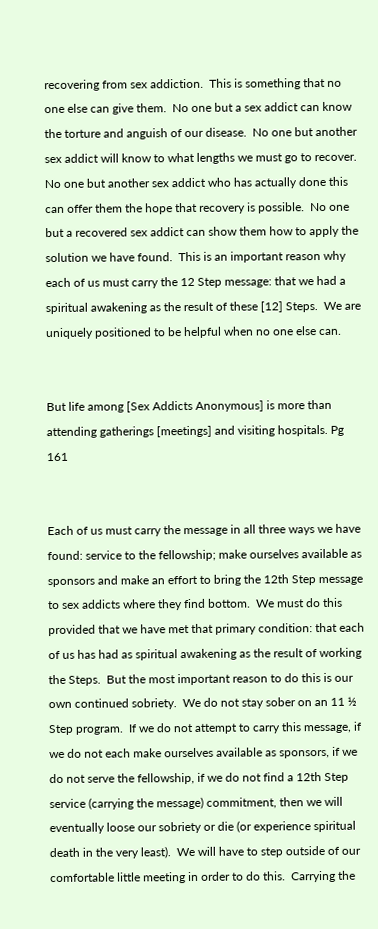recovering from sex addiction.  This is something that no one else can give them.  No one but a sex addict can know the torture and anguish of our disease.  No one but another sex addict will know to what lengths we must go to recover.  No one but another sex addict who has actually done this can offer them the hope that recovery is possible.  No one but a recovered sex addict can show them how to apply the solution we have found.  This is an important reason why each of us must carry the 12 Step message: that we had a spiritual awakening as the result of these [12] Steps.  We are uniquely positioned to be helpful when no one else can.


But life among [Sex Addicts Anonymous] is more than attending gatherings [meetings] and visiting hospitals. Pg 161


Each of us must carry the message in all three ways we have found: service to the fellowship; make ourselves available as sponsors and make an effort to bring the 12th Step message to sex addicts where they find bottom.  We must do this provided that we have met that primary condition: that each of us has had as spiritual awakening as the result of working the Steps.  But the most important reason to do this is our own continued sobriety.  We do not stay sober on an 11 ½ Step program.  If we do not attempt to carry this message, if we do not each make ourselves available as sponsors, if we do not serve the fellowship, if we do not find a 12th Step service (carrying the message) commitment, then we will eventually loose our sobriety or die (or experience spiritual death in the very least).  We will have to step outside of our comfortable little meeting in order to do this.  Carrying the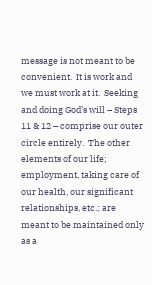message is not meant to be convenient.  It is work and we must work at it.  Seeking and doing God’s will – Steps 11 & 12 – comprise our outer circle entirely.  The other elements of our life; employment, taking care of our health, our significant relationships, etc.; are meant to be maintained only as a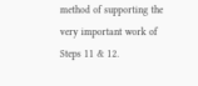method of supporting the very important work of Steps 11 & 12.